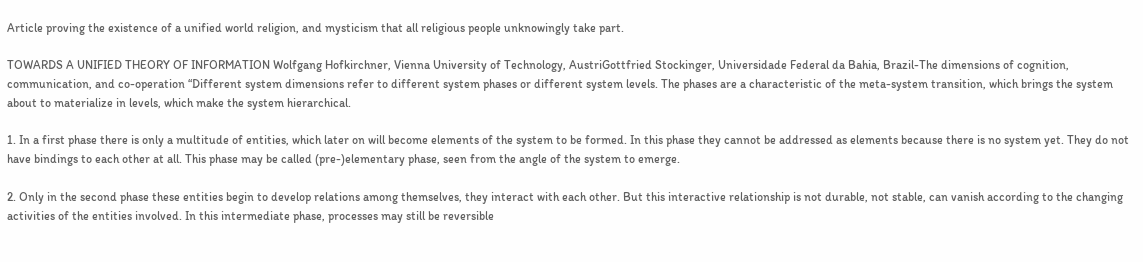Article proving the existence of a unified world religion, and mysticism that all religious people unknowingly take part.

TOWARDS A UNIFIED THEORY OF INFORMATION Wolfgang Hofkirchner, Vienna University of Technology, AustriGottfried Stockinger, Universidade Federal da Bahia, Brazil-The dimensions of cognition, communication, and co-operation “Different system dimensions refer to different system phases or different system levels. The phases are a characteristic of the meta-system transition, which brings the system about to materialize in levels, which make the system hierarchical.

1. In a first phase there is only a multitude of entities, which later on will become elements of the system to be formed. In this phase they cannot be addressed as elements because there is no system yet. They do not have bindings to each other at all. This phase may be called (pre-)elementary phase, seen from the angle of the system to emerge.

2. Only in the second phase these entities begin to develop relations among themselves, they interact with each other. But this interactive relationship is not durable, not stable, can vanish according to the changing activities of the entities involved. In this intermediate phase, processes may still be reversible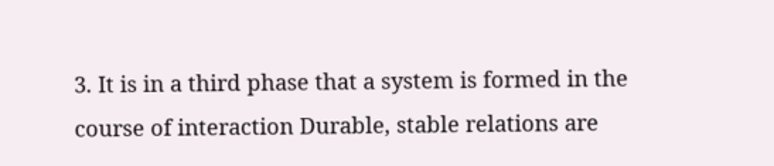3. It is in a third phase that a system is formed in the course of interaction Durable, stable relations are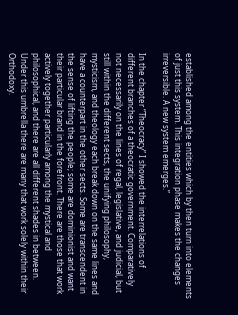established among the entities which by then turn into elements of just this system. This integration phase makes the changes irreversible. A new system emerges.”

In the chapter “Theocracy” I showed the interrelations of different branches of a theocratic government. Comparatively not necessarily on the lines of regal, legislative, and judicial, but still within the different sects, the unifying philosophy, mysticism, and theology each break down on the same lines and have a counterpart in the other sects. Some are transcendent in the sense of lifting the people; some are dominionist and want their particular brand in the forefront. There are those that work actively together particularly among the mystical and philosophical, and there are all different shades in between. Under this umbrella there are many that work solely within their Orthodoxy.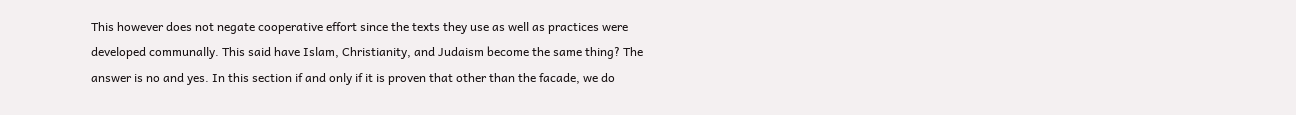This however does not negate cooperative effort since the texts they use as well as practices were developed communally. This said have Islam, Christianity, and Judaism become the same thing? The answer is no and yes. In this section if and only if it is proven that other than the facade, we do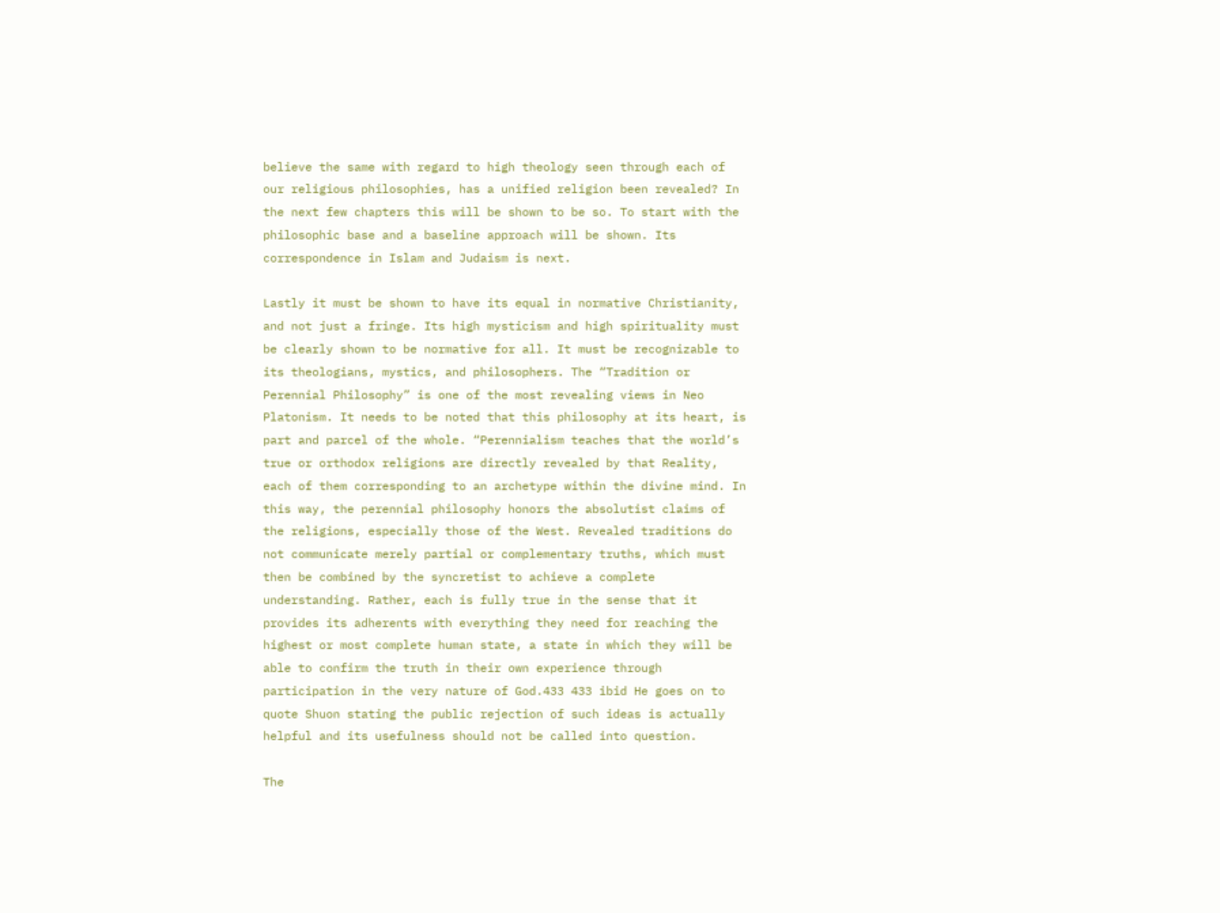believe the same with regard to high theology seen through each of our religious philosophies, has a unified religion been revealed? In the next few chapters this will be shown to be so. To start with the philosophic base and a baseline approach will be shown. Its correspondence in Islam and Judaism is next.

Lastly it must be shown to have its equal in normative Christianity, and not just a fringe. Its high mysticism and high spirituality must be clearly shown to be normative for all. It must be recognizable to its theologians, mystics, and philosophers. The “Tradition or Perennial Philosophy” is one of the most revealing views in Neo Platonism. It needs to be noted that this philosophy at its heart, is part and parcel of the whole. “Perennialism teaches that the world’s true or orthodox religions are directly revealed by that Reality, each of them corresponding to an archetype within the divine mind. In this way, the perennial philosophy honors the absolutist claims of the religions, especially those of the West. Revealed traditions do not communicate merely partial or complementary truths, which must then be combined by the syncretist to achieve a complete understanding. Rather, each is fully true in the sense that it provides its adherents with everything they need for reaching the highest or most complete human state, a state in which they will be able to confirm the truth in their own experience through participation in the very nature of God.433 433 ibid He goes on to quote Shuon stating the public rejection of such ideas is actually helpful and its usefulness should not be called into question.

The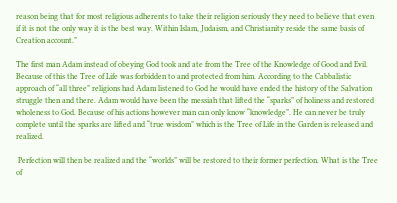reason being that for most religious adherents to take their religion seriously they need to believe that even if it is not the only way it is the best way. Within Islam, Judaism, and Christianity reside the same basis of Creation account.”

The first man Adam instead of obeying God took and ate from the Tree of the Knowledge of Good and Evil. Because of this the Tree of Life was forbidden to and protected from him. According to the Cabbalistic approach of “all three” religions had Adam listened to God he would have ended the history of the Salvation struggle then and there. Adam would have been the messiah that lifted the “sparks” of holiness and restored wholeness to God. Because of his actions however man can only know “knowledge”. He can never be truly complete until the sparks are lifted and “true wisdom” which is the Tree of Life in the Garden is released and realized.

 Perfection will then be realized and the “worlds” will be restored to their former perfection. What is the Tree of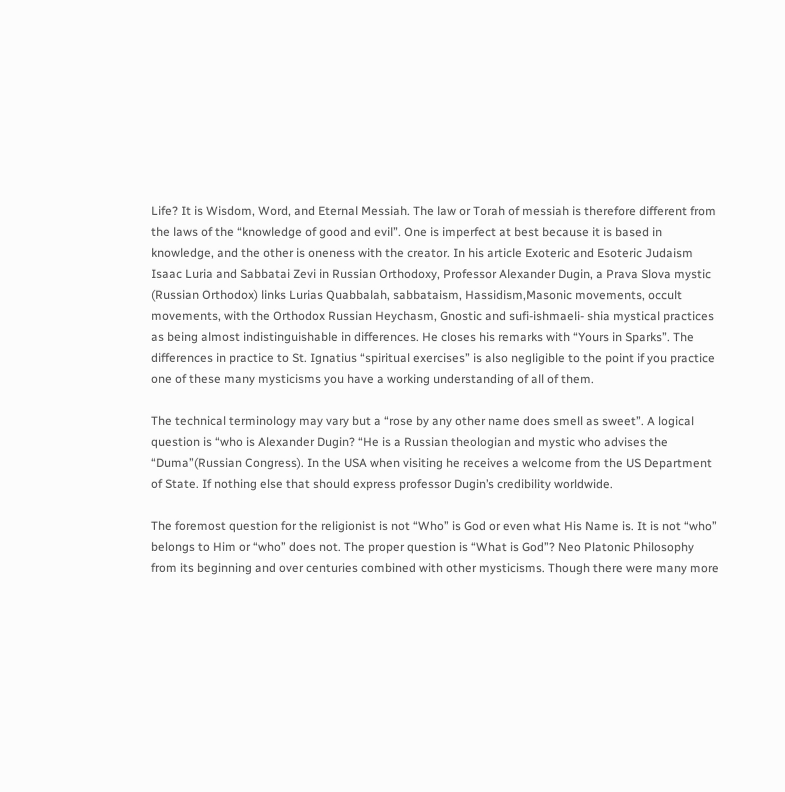Life? It is Wisdom, Word, and Eternal Messiah. The law or Torah of messiah is therefore different from the laws of the “knowledge of good and evil”. One is imperfect at best because it is based in knowledge, and the other is oneness with the creator. In his article Exoteric and Esoteric Judaism Isaac Luria and Sabbatai Zevi in Russian Orthodoxy, Professor Alexander Dugin, a Prava Slova mystic (Russian Orthodox) links Lurias Quabbalah, sabbataism, Hassidism,Masonic movements, occult movements, with the Orthodox Russian Heychasm, Gnostic and sufi-ishmaeli- shia mystical practices as being almost indistinguishable in differences. He closes his remarks with “Yours in Sparks”. The differences in practice to St. Ignatius “spiritual exercises” is also negligible to the point if you practice one of these many mysticisms you have a working understanding of all of them.

The technical terminology may vary but a “rose by any other name does smell as sweet”. A logical question is “who is Alexander Dugin? “He is a Russian theologian and mystic who advises the “Duma”(Russian Congress). In the USA when visiting he receives a welcome from the US Department of State. If nothing else that should express professor Dugin’s credibility worldwide.

The foremost question for the religionist is not “Who” is God or even what His Name is. It is not “who” belongs to Him or “who” does not. The proper question is “What is God”? Neo Platonic Philosophy from its beginning and over centuries combined with other mysticisms. Though there were many more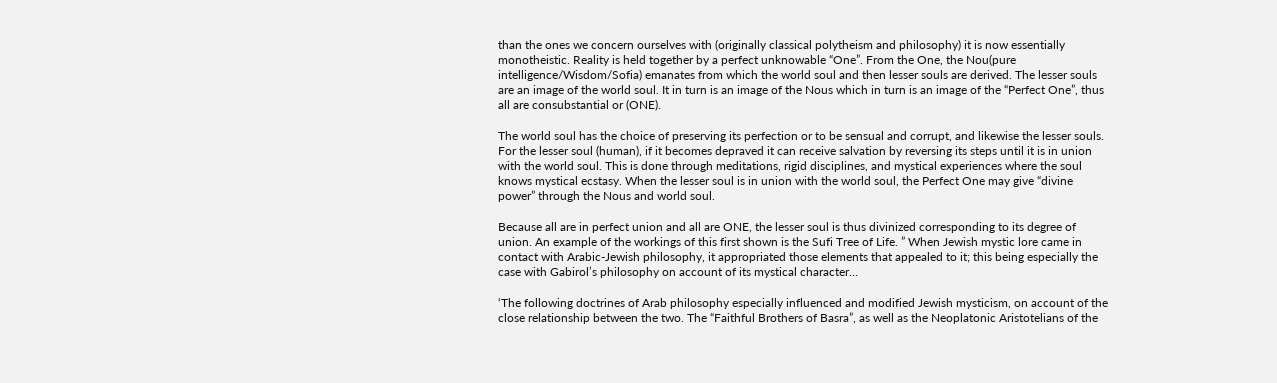than the ones we concern ourselves with (originally classical polytheism and philosophy) it is now essentially monotheistic. Reality is held together by a perfect unknowable “One”. From the One, the Nou(pure intelligence/Wisdom/Sofia) emanates from which the world soul and then lesser souls are derived. The lesser souls are an image of the world soul. It in turn is an image of the Nous which in turn is an image of the “Perfect One”, thus all are consubstantial or (ONE).

The world soul has the choice of preserving its perfection or to be sensual and corrupt, and likewise the lesser souls. For the lesser soul (human), if it becomes depraved it can receive salvation by reversing its steps until it is in union with the world soul. This is done through meditations, rigid disciplines, and mystical experiences where the soul knows mystical ecstasy. When the lesser soul is in union with the world soul, the Perfect One may give “divine power” through the Nous and world soul.

Because all are in perfect union and all are ONE, the lesser soul is thus divinized corresponding to its degree of union. An example of the workings of this first shown is the Sufi Tree of Life. ” When Jewish mystic lore came in contact with Arabic-Jewish philosophy, it appropriated those elements that appealed to it; this being especially the case with Gabirol’s philosophy on account of its mystical character…

‘The following doctrines of Arab philosophy especially influenced and modified Jewish mysticism, on account of the close relationship between the two. The “Faithful Brothers of Basra”, as well as the Neoplatonic Aristotelians of the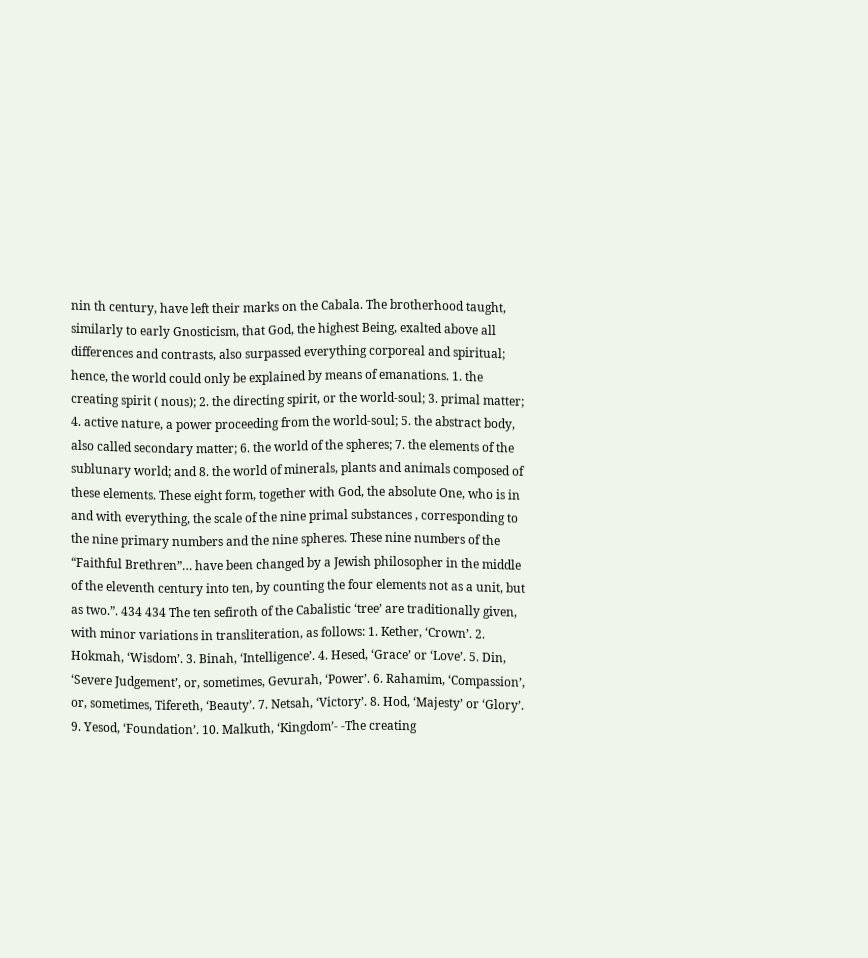nin th century, have left their marks on the Cabala. The brotherhood taught, similarly to early Gnosticism, that God, the highest Being, exalted above all differences and contrasts, also surpassed everything corporeal and spiritual; hence, the world could only be explained by means of emanations. 1. the creating spirit ( nous); 2. the directing spirit, or the world-soul; 3. primal matter; 4. active nature, a power proceeding from the world-soul; 5. the abstract body, also called secondary matter; 6. the world of the spheres; 7. the elements of the sublunary world; and 8. the world of minerals, plants and animals composed of these elements. These eight form, together with God, the absolute One, who is in and with everything, the scale of the nine primal substances , corresponding to the nine primary numbers and the nine spheres. These nine numbers of the “Faithful Brethren”… have been changed by a Jewish philosopher in the middle of the eleventh century into ten, by counting the four elements not as a unit, but as two.”. 434 434 The ten sefiroth of the Cabalistic ‘tree’ are traditionally given, with minor variations in transliteration, as follows: 1. Kether, ‘Crown’. 2. Hokmah, ‘Wisdom’. 3. Binah, ‘Intelligence’. 4. Hesed, ‘Grace’ or ‘Love’. 5. Din, ‘Severe Judgement’, or, sometimes, Gevurah, ‘Power’. 6. Rahamim, ‘Compassion’, or, sometimes, Tifereth, ‘Beauty’. 7. Netsah, ‘Victory’. 8. Hod, ‘Majesty’ or ‘Glory’. 9. Yesod, ‘Foundation’. 10. Malkuth, ‘Kingdom’- -The creating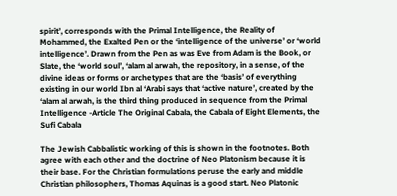spirit’, corresponds with the Primal Intelligence, the Reality of Mohammed, the Exalted Pen or the ‘intelligence of the universe’ or ‘world intelligence’. Drawn from the Pen as was Eve from Adam is the Book, or Slate, the ‘world soul’, ‘alam al arwah, the repository, in a sense, of the divine ideas or forms or archetypes that are the ‘basis’ of everything existing in our world Ibn al ‘Arabi says that ‘active nature’, created by the ‘alam al arwah, is the third thing produced in sequence from the Primal Intelligence -Article The Original Cabala, the Cabala of Eight Elements, the Sufi Cabala

The Jewish Cabbalistic working of this is shown in the footnotes. Both agree with each other and the doctrine of Neo Platonism because it is their base. For the Christian formulations peruse the early and middle Christian philosophers, Thomas Aquinas is a good start. Neo Platonic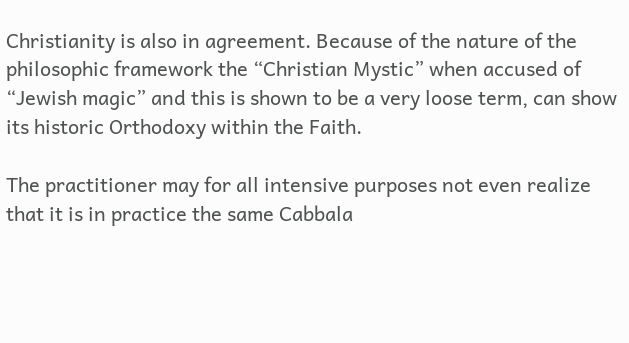Christianity is also in agreement. Because of the nature of the philosophic framework the “Christian Mystic” when accused of “Jewish magic” and this is shown to be a very loose term, can show its historic Orthodoxy within the Faith.

The practitioner may for all intensive purposes not even realize that it is in practice the same Cabbala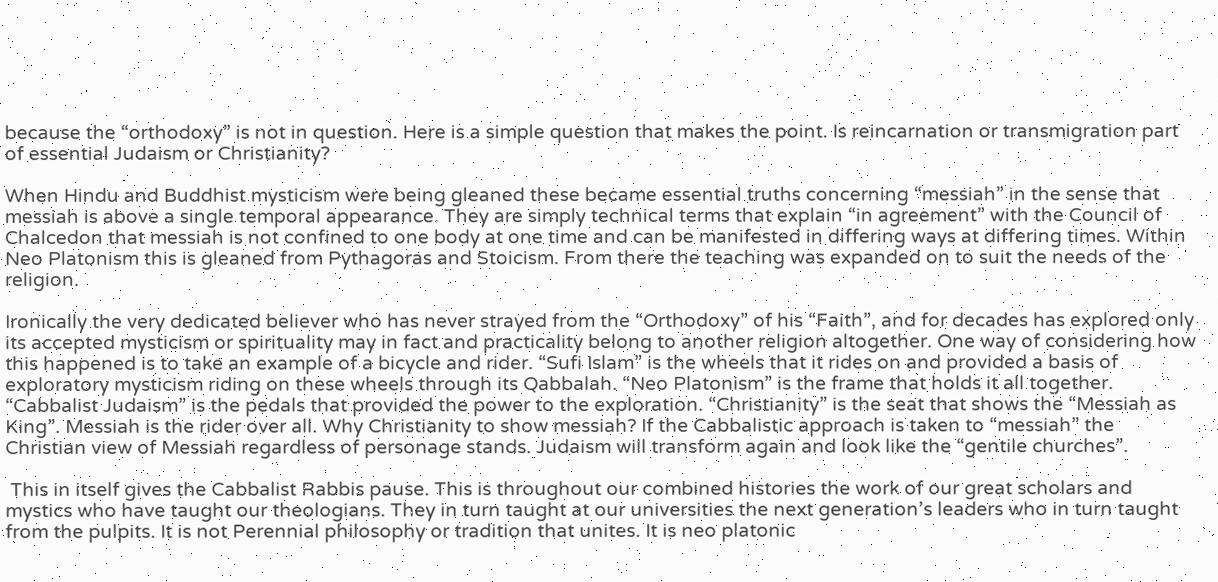because the “orthodoxy” is not in question. Here is a simple question that makes the point. Is reincarnation or transmigration part of essential Judaism or Christianity?

When Hindu and Buddhist mysticism were being gleaned these became essential truths concerning “messiah” in the sense that messiah is above a single temporal appearance. They are simply technical terms that explain “in agreement” with the Council of Chalcedon that messiah is not confined to one body at one time and can be manifested in differing ways at differing times. Within Neo Platonism this is gleaned from Pythagoras and Stoicism. From there the teaching was expanded on to suit the needs of the religion.

Ironically the very dedicated believer who has never strayed from the “Orthodoxy” of his “Faith”, and for decades has explored only its accepted mysticism or spirituality may in fact and practicality belong to another religion altogether. One way of considering how this happened is to take an example of a bicycle and rider. “Sufi Islam” is the wheels that it rides on and provided a basis of exploratory mysticism riding on these wheels through its Qabbalah. “Neo Platonism” is the frame that holds it all together. “Cabbalist Judaism” is the pedals that provided the power to the exploration. “Christianity” is the seat that shows the “Messiah as King”. Messiah is the rider over all. Why Christianity to show messiah? If the Cabbalistic approach is taken to “messiah” the Christian view of Messiah regardless of personage stands. Judaism will transform again and look like the “gentile churches”.

 This in itself gives the Cabbalist Rabbis pause. This is throughout our combined histories the work of our great scholars and mystics who have taught our theologians. They in turn taught at our universities the next generation’s leaders who in turn taught from the pulpits. It is not Perennial philosophy or tradition that unites. It is neo platonic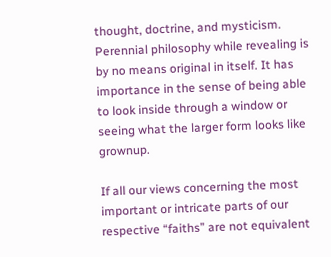thought, doctrine, and mysticism. Perennial philosophy while revealing is by no means original in itself. It has importance in the sense of being able to look inside through a window or seeing what the larger form looks like grownup.

If all our views concerning the most important or intricate parts of our respective “faiths” are not equivalent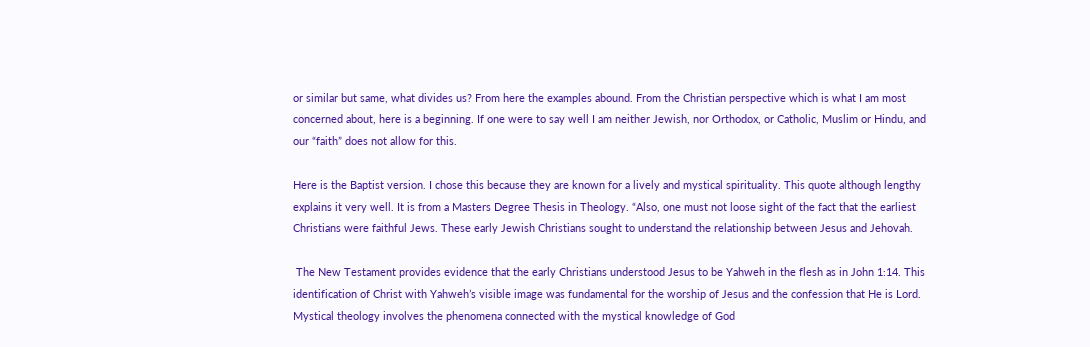or similar but same, what divides us? From here the examples abound. From the Christian perspective which is what I am most concerned about, here is a beginning. If one were to say well I am neither Jewish, nor Orthodox, or Catholic, Muslim or Hindu, and our “faith” does not allow for this.

Here is the Baptist version. I chose this because they are known for a lively and mystical spirituality. This quote although lengthy explains it very well. It is from a Masters Degree Thesis in Theology. “Also, one must not loose sight of the fact that the earliest Christians were faithful Jews. These early Jewish Christians sought to understand the relationship between Jesus and Jehovah.

 The New Testament provides evidence that the early Christians understood Jesus to be Yahweh in the flesh as in John 1:14. This identification of Christ with Yahweh’s visible image was fundamental for the worship of Jesus and the confession that He is Lord. Mystical theology involves the phenomena connected with the mystical knowledge of God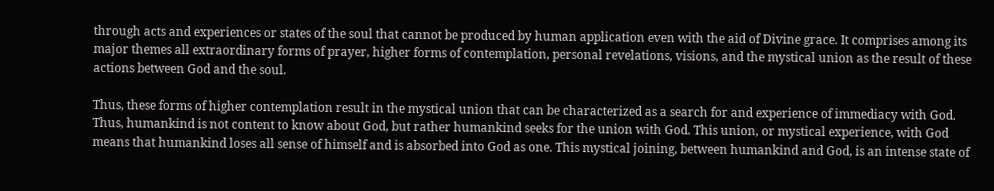through acts and experiences or states of the soul that cannot be produced by human application even with the aid of Divine grace. It comprises among its major themes all extraordinary forms of prayer, higher forms of contemplation, personal revelations, visions, and the mystical union as the result of these actions between God and the soul.

Thus, these forms of higher contemplation result in the mystical union that can be characterized as a search for and experience of immediacy with God. Thus, humankind is not content to know about God, but rather humankind seeks for the union with God. This union, or mystical experience, with God means that humankind loses all sense of himself and is absorbed into God as one. This mystical joining, between humankind and God, is an intense state of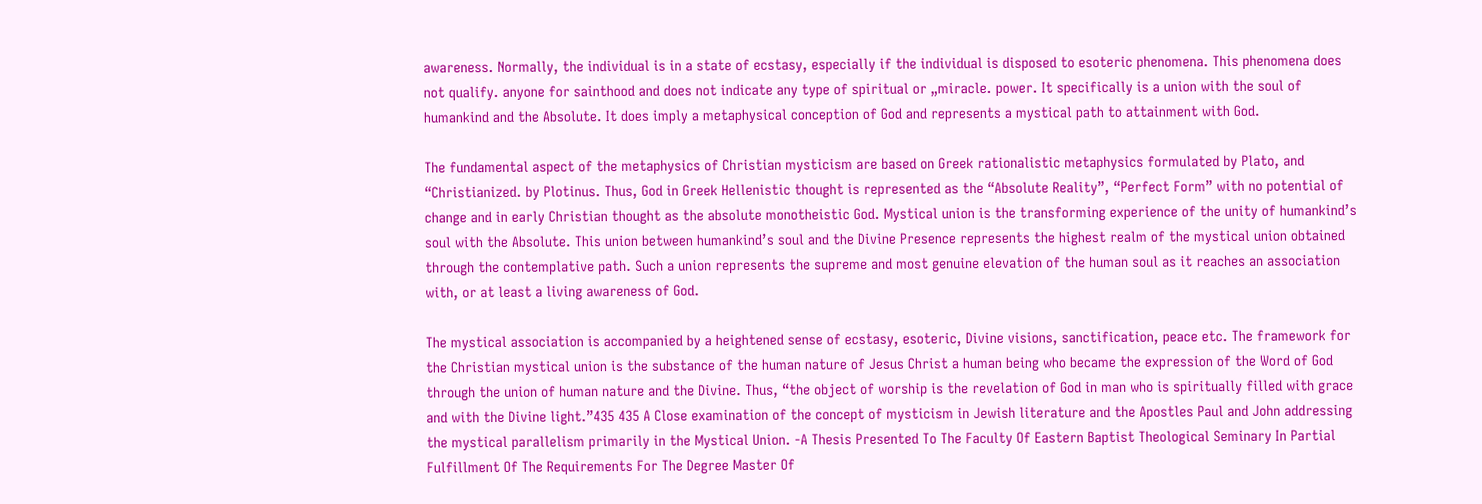awareness. Normally, the individual is in a state of ecstasy, especially if the individual is disposed to esoteric phenomena. This phenomena does not qualify. anyone for sainthood and does not indicate any type of spiritual or „miracle. power. It specifically is a union with the soul of humankind and the Absolute. It does imply a metaphysical conception of God and represents a mystical path to attainment with God.

The fundamental aspect of the metaphysics of Christian mysticism are based on Greek rationalistic metaphysics formulated by Plato, and “Christianized. by Plotinus. Thus, God in Greek Hellenistic thought is represented as the “Absolute Reality”, “Perfect Form” with no potential of change and in early Christian thought as the absolute monotheistic God. Mystical union is the transforming experience of the unity of humankind’s soul with the Absolute. This union between humankind’s soul and the Divine Presence represents the highest realm of the mystical union obtained through the contemplative path. Such a union represents the supreme and most genuine elevation of the human soul as it reaches an association with, or at least a living awareness of God.

The mystical association is accompanied by a heightened sense of ecstasy, esoteric, Divine visions, sanctification, peace etc. The framework for the Christian mystical union is the substance of the human nature of Jesus Christ a human being who became the expression of the Word of God through the union of human nature and the Divine. Thus, “the object of worship is the revelation of God in man who is spiritually filled with grace and with the Divine light.”435 435 A Close examination of the concept of mysticism in Jewish literature and the Apostles Paul and John addressing the mystical parallelism primarily in the Mystical Union. -A Thesis Presented To The Faculty Of Eastern Baptist Theological Seminary In Partial Fulfillment Of The Requirements For The Degree Master Of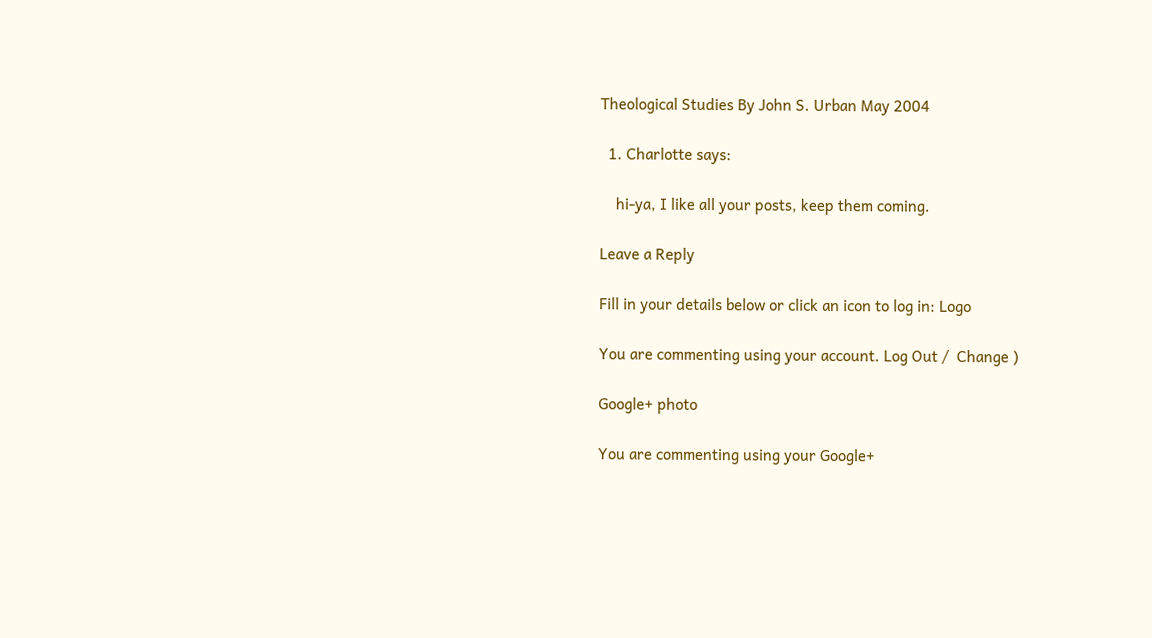Theological Studies By John S. Urban May 2004

  1. Charlotte says:

    hi-ya, I like all your posts, keep them coming.

Leave a Reply

Fill in your details below or click an icon to log in: Logo

You are commenting using your account. Log Out /  Change )

Google+ photo

You are commenting using your Google+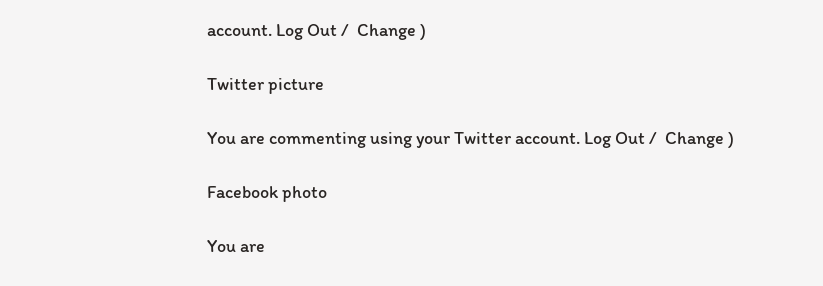account. Log Out /  Change )

Twitter picture

You are commenting using your Twitter account. Log Out /  Change )

Facebook photo

You are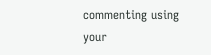commenting using your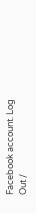Facebook account. Log Out /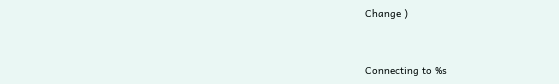Change )


Connecting to %s